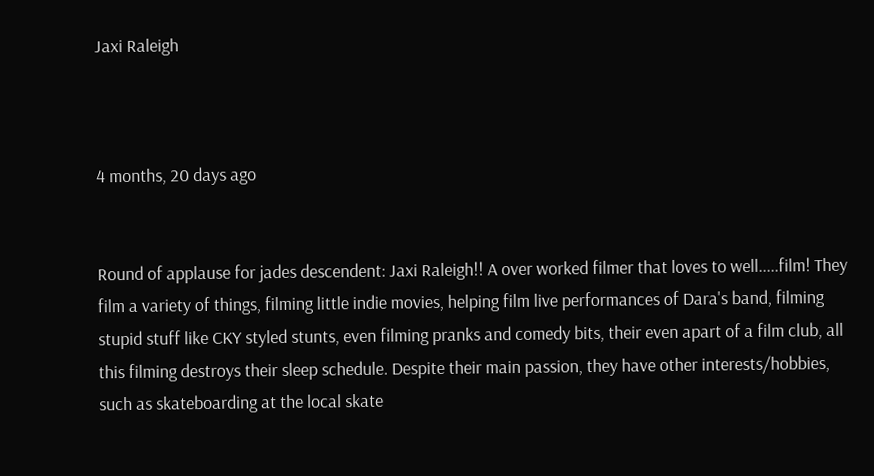Jaxi Raleigh



4 months, 20 days ago


Round of applause for jades descendent: Jaxi Raleigh!! A over worked filmer that loves to well.....film! They film a variety of things, filming little indie movies, helping film live performances of Dara's band, filming stupid stuff like CKY styled stunts, even filming pranks and comedy bits, their even apart of a film club, all this filming destroys their sleep schedule. Despite their main passion, they have other interests/hobbies, such as skateboarding at the local skate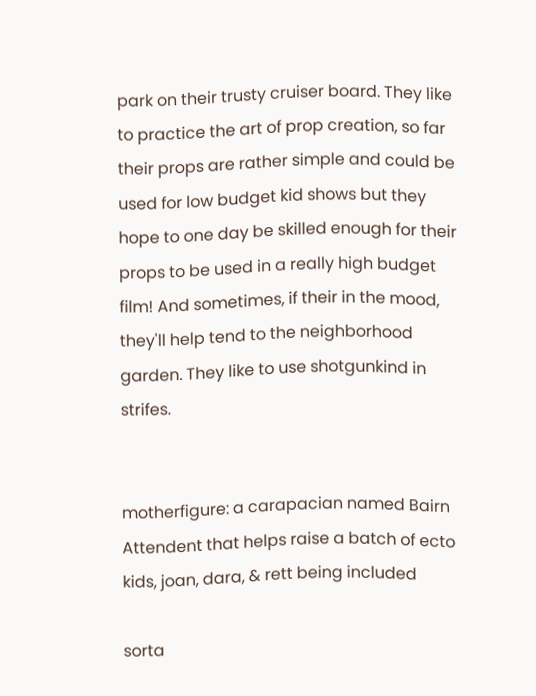park on their trusty cruiser board. They like to practice the art of prop creation, so far their props are rather simple and could be used for low budget kid shows but they hope to one day be skilled enough for their props to be used in a really high budget film! And sometimes, if their in the mood, they'll help tend to the neighborhood garden. They like to use shotgunkind in strifes.


motherfigure: a carapacian named Bairn Attendent that helps raise a batch of ecto kids, joan, dara, & rett being included

sorta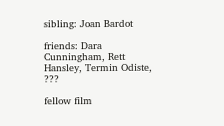sibling: Joan Bardot

friends: Dara Cunningham, Rett Hansley, Termin Odiste, ???

fellow film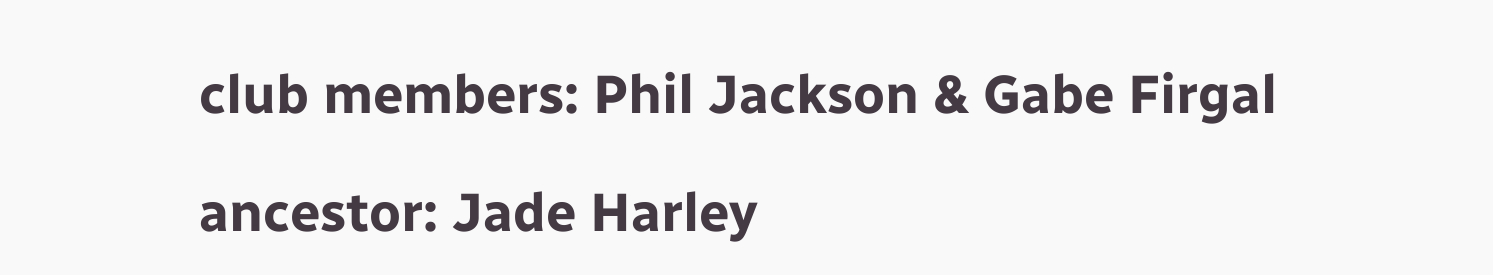club members: Phil Jackson & Gabe Firgal

ancestor: Jade Harley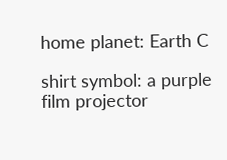home planet: Earth C

shirt symbol: a purple film projector